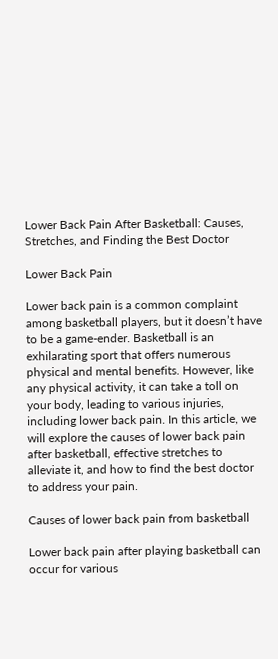Lower Back Pain After Basketball: Causes, Stretches, and Finding the Best Doctor

Lower Back Pain

Lower back pain is a common complaint among basketball players, but it doesn’t have to be a game-ender. Basketball is an exhilarating sport that offers numerous physical and mental benefits. However, like any physical activity, it can take a toll on your body, leading to various injuries, including lower back pain. In this article, we will explore the causes of lower back pain after basketball, effective stretches to alleviate it, and how to find the best doctor to address your pain.

Causes of lower back pain from basketball

Lower back pain after playing basketball can occur for various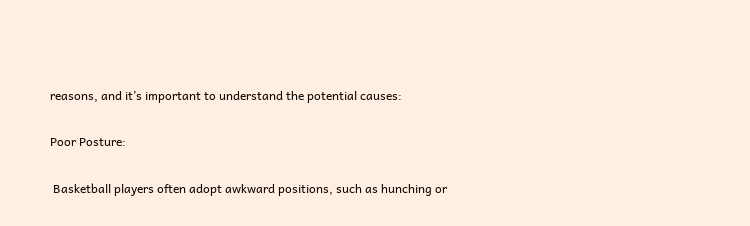reasons, and it’s important to understand the potential causes:

Poor Posture:

 Basketball players often adopt awkward positions, such as hunching or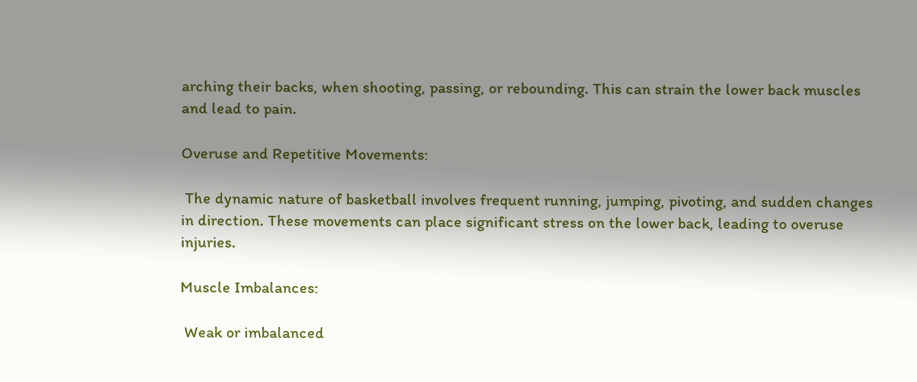arching their backs, when shooting, passing, or rebounding. This can strain the lower back muscles and lead to pain.

Overuse and Repetitive Movements:

 The dynamic nature of basketball involves frequent running, jumping, pivoting, and sudden changes in direction. These movements can place significant stress on the lower back, leading to overuse injuries.

Muscle Imbalances:

 Weak or imbalanced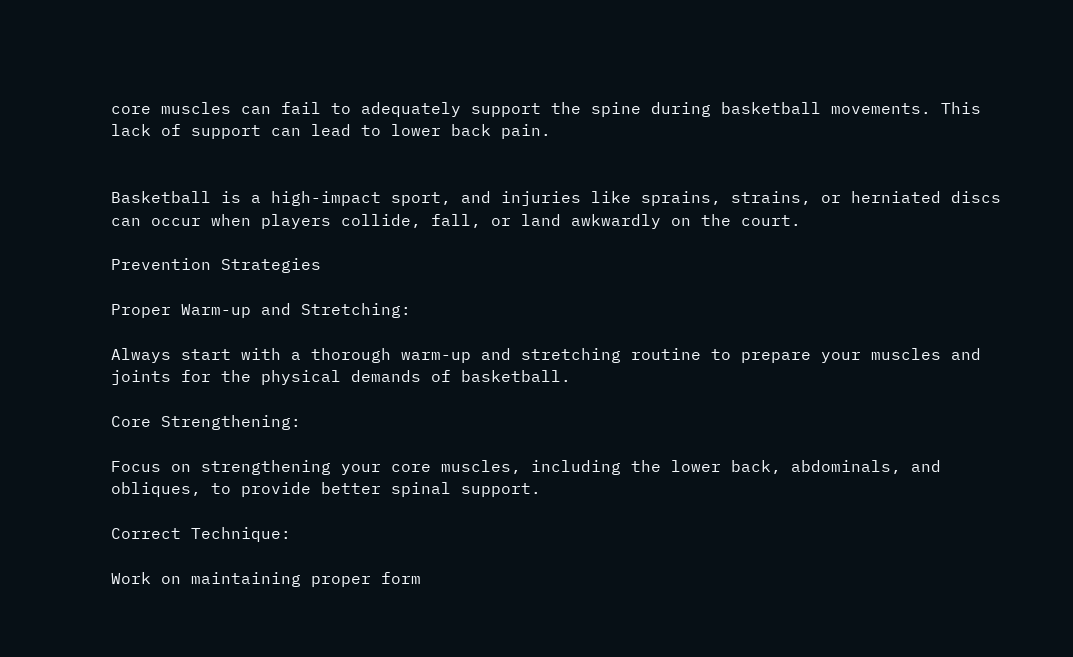core muscles can fail to adequately support the spine during basketball movements. This lack of support can lead to lower back pain.


Basketball is a high-impact sport, and injuries like sprains, strains, or herniated discs can occur when players collide, fall, or land awkwardly on the court.

Prevention Strategies

Proper Warm-up and Stretching:

Always start with a thorough warm-up and stretching routine to prepare your muscles and joints for the physical demands of basketball.

Core Strengthening:

Focus on strengthening your core muscles, including the lower back, abdominals, and obliques, to provide better spinal support.

Correct Technique:

Work on maintaining proper form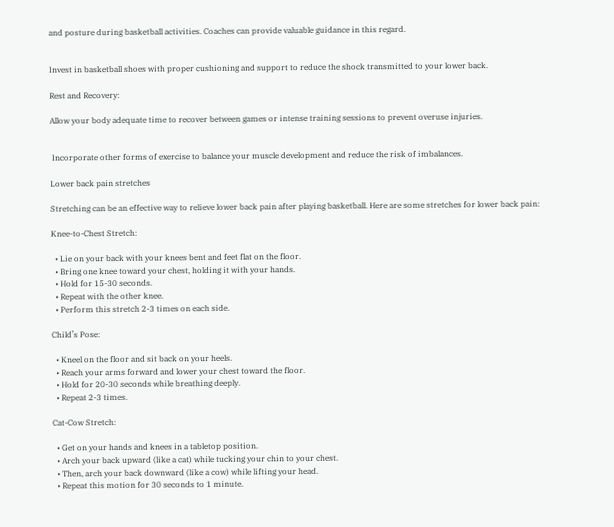and posture during basketball activities. Coaches can provide valuable guidance in this regard.


Invest in basketball shoes with proper cushioning and support to reduce the shock transmitted to your lower back.

Rest and Recovery:

Allow your body adequate time to recover between games or intense training sessions to prevent overuse injuries.


 Incorporate other forms of exercise to balance your muscle development and reduce the risk of imbalances.

Lower back pain stretches

Stretching can be an effective way to relieve lower back pain after playing basketball. Here are some stretches for lower back pain:

Knee-to-Chest Stretch:

  • Lie on your back with your knees bent and feet flat on the floor.
  • Bring one knee toward your chest, holding it with your hands.
  • Hold for 15-30 seconds.
  • Repeat with the other knee.
  • Perform this stretch 2-3 times on each side.

Child’s Pose:

  • Kneel on the floor and sit back on your heels.
  • Reach your arms forward and lower your chest toward the floor.
  • Hold for 20-30 seconds while breathing deeply.
  • Repeat 2-3 times.

Cat-Cow Stretch:

  • Get on your hands and knees in a tabletop position.
  • Arch your back upward (like a cat) while tucking your chin to your chest.
  • Then, arch your back downward (like a cow) while lifting your head.
  • Repeat this motion for 30 seconds to 1 minute.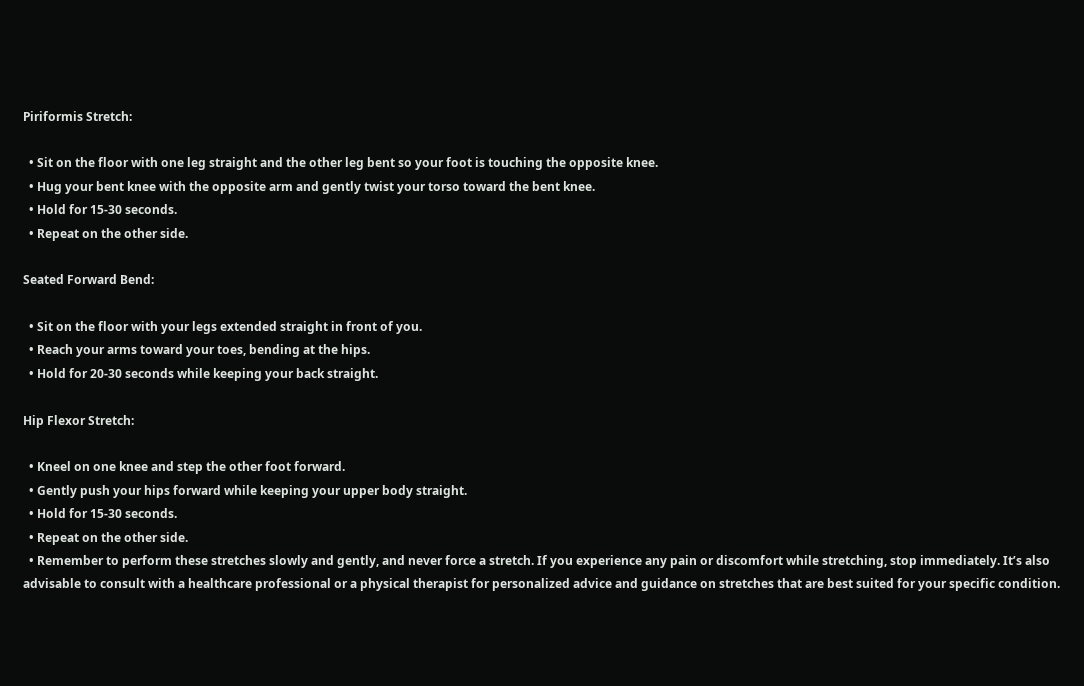Piriformis Stretch:

  • Sit on the floor with one leg straight and the other leg bent so your foot is touching the opposite knee.
  • Hug your bent knee with the opposite arm and gently twist your torso toward the bent knee.
  • Hold for 15-30 seconds.
  • Repeat on the other side.

Seated Forward Bend:

  • Sit on the floor with your legs extended straight in front of you.
  • Reach your arms toward your toes, bending at the hips.
  • Hold for 20-30 seconds while keeping your back straight.

Hip Flexor Stretch:

  • Kneel on one knee and step the other foot forward.
  • Gently push your hips forward while keeping your upper body straight.
  • Hold for 15-30 seconds.
  • Repeat on the other side.
  • Remember to perform these stretches slowly and gently, and never force a stretch. If you experience any pain or discomfort while stretching, stop immediately. It’s also advisable to consult with a healthcare professional or a physical therapist for personalized advice and guidance on stretches that are best suited for your specific condition.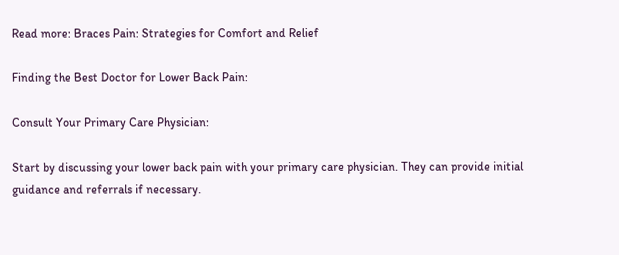Read more: Braces Pain: Strategies for Comfort and Relief

Finding the Best Doctor for Lower Back Pain:

Consult Your Primary Care Physician:

Start by discussing your lower back pain with your primary care physician. They can provide initial guidance and referrals if necessary.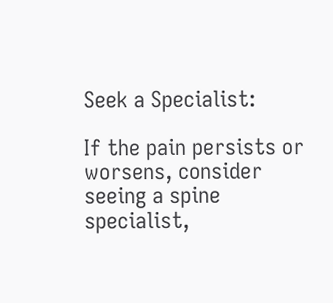Seek a Specialist:

If the pain persists or worsens, consider seeing a spine specialist,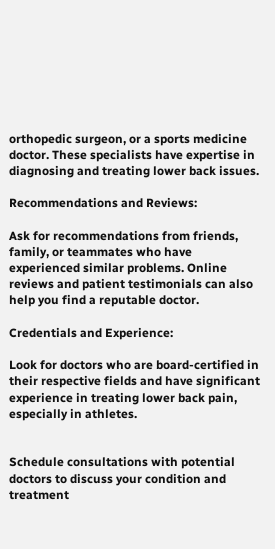orthopedic surgeon, or a sports medicine doctor. These specialists have expertise in diagnosing and treating lower back issues.

Recommendations and Reviews:

Ask for recommendations from friends, family, or teammates who have experienced similar problems. Online reviews and patient testimonials can also help you find a reputable doctor.

Credentials and Experience:

Look for doctors who are board-certified in their respective fields and have significant experience in treating lower back pain, especially in athletes.


Schedule consultations with potential doctors to discuss your condition and treatment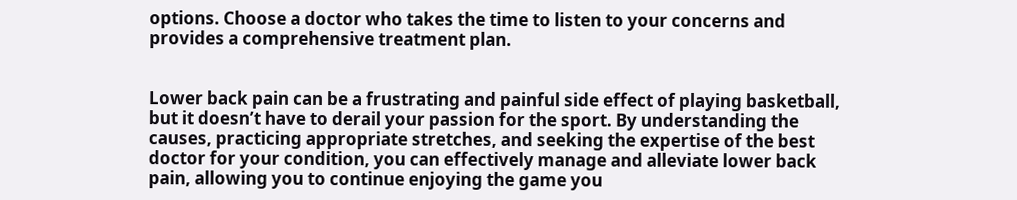options. Choose a doctor who takes the time to listen to your concerns and provides a comprehensive treatment plan.


Lower back pain can be a frustrating and painful side effect of playing basketball, but it doesn’t have to derail your passion for the sport. By understanding the causes, practicing appropriate stretches, and seeking the expertise of the best doctor for your condition, you can effectively manage and alleviate lower back pain, allowing you to continue enjoying the game you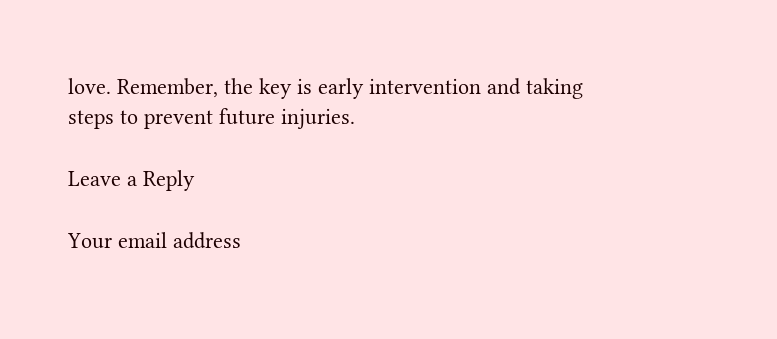love. Remember, the key is early intervention and taking steps to prevent future injuries.

Leave a Reply

Your email address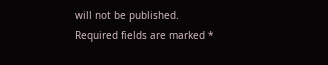will not be published. Required fields are marked *